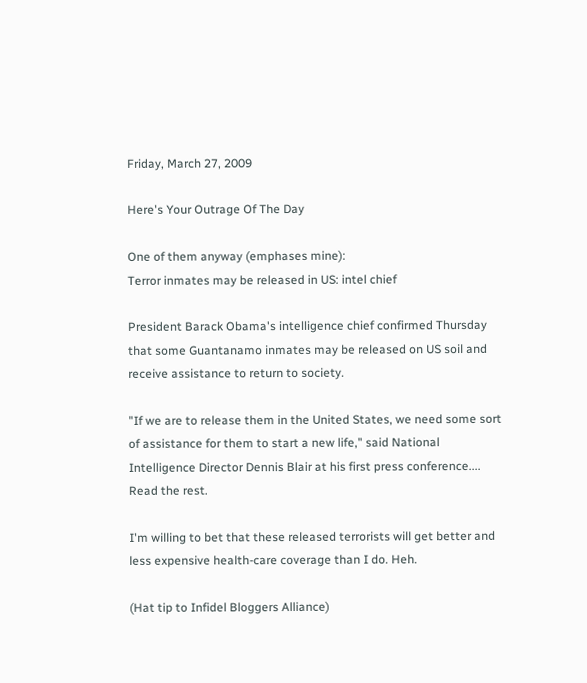Friday, March 27, 2009

Here's Your Outrage Of The Day

One of them anyway (emphases mine):
Terror inmates may be released in US: intel chief

President Barack Obama's intelligence chief confirmed Thursday that some Guantanamo inmates may be released on US soil and receive assistance to return to society.

"If we are to release them in the United States, we need some sort of assistance for them to start a new life," said National Intelligence Director Dennis Blair at his first press conference....
Read the rest.

I'm willing to bet that these released terrorists will get better and less expensive health-care coverage than I do. Heh.

(Hat tip to Infidel Bloggers Alliance)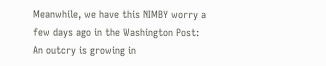Meanwhile, we have this NIMBY worry a few days ago in the Washington Post:
An outcry is growing in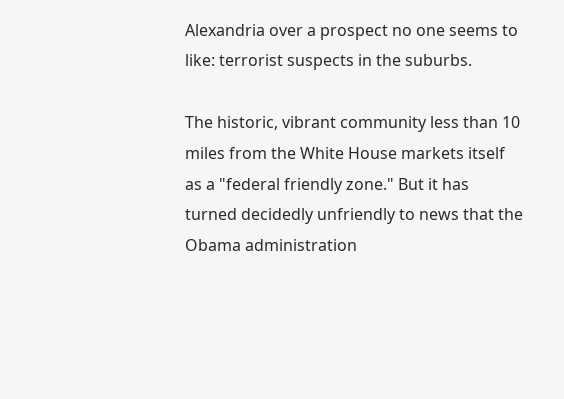Alexandria over a prospect no one seems to like: terrorist suspects in the suburbs.

The historic, vibrant community less than 10 miles from the White House markets itself as a "federal friendly zone." But it has turned decidedly unfriendly to news that the Obama administration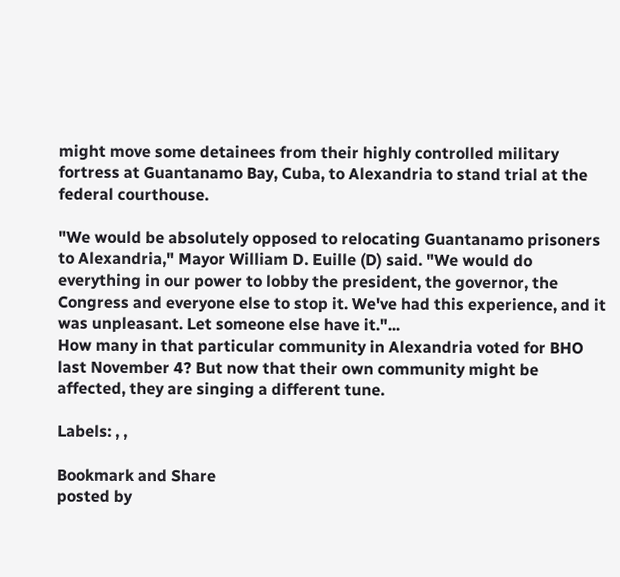might move some detainees from their highly controlled military fortress at Guantanamo Bay, Cuba, to Alexandria to stand trial at the federal courthouse.

"We would be absolutely opposed to relocating Guantanamo prisoners to Alexandria," Mayor William D. Euille (D) said. "We would do everything in our power to lobby the president, the governor, the Congress and everyone else to stop it. We've had this experience, and it was unpleasant. Let someone else have it."...
How many in that particular community in Alexandria voted for BHO last November 4? But now that their own community might be affected, they are singing a different tune.

Labels: , ,

Bookmark and Share
posted by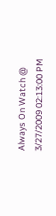Always On Watch @ 3/27/2009 02:13:00 PM